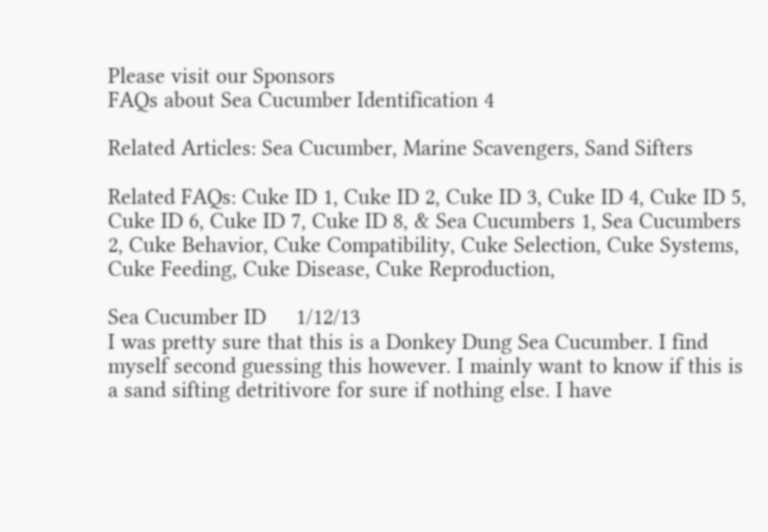Please visit our Sponsors
FAQs about Sea Cucumber Identification 4

Related Articles: Sea Cucumber, Marine Scavengers, Sand Sifters

Related FAQs: Cuke ID 1, Cuke ID 2, Cuke ID 3, Cuke ID 4, Cuke ID 5, Cuke ID 6, Cuke ID 7, Cuke ID 8, & Sea Cucumbers 1, Sea Cucumbers 2, Cuke Behavior, Cuke Compatibility, Cuke Selection, Cuke Systems, Cuke Feeding, Cuke Disease, Cuke Reproduction,

Sea Cucumber ID     1/12/13
I was pretty sure that this is a Donkey Dung Sea Cucumber. I find myself second guessing this however. I mainly want to know if this is a sand sifting detritivore for sure if nothing else. I have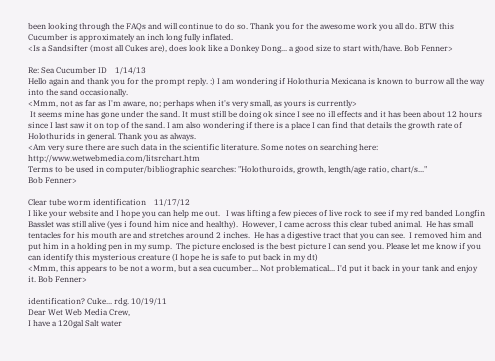been looking through the FAQs and will continue to do so. Thank you for the awesome work you all do. BTW this Cucumber is approximately an inch long fully inflated.
<Is a Sandsifter (most all Cukes are), does look like a Donkey Dong... a good size to start with/have. Bob Fenner>

Re: Sea Cucumber ID    1/14/13
Hello again and thank you for the prompt reply. :) I am wondering if Holothuria Mexicana is known to burrow all the way into the sand occasionally.
<Mmm, not as far as I'm aware, no; perhaps when it's very small, as yours is currently>
 It seems mine has gone under the sand. It must still be doing ok since I see no ill effects and it has been about 12 hours since I last saw it on top of the sand. I am also wondering if there is a place I can find that details the growth rate of Holothurids in general. Thank you as always.
<Am very sure there are such data in the scientific literature. Some notes on searching here: http://www.wetwebmedia.com/litsrchart.htm
Terms to be used in computer/bibliographic searches: "Holothuroids, growth, length/age ratio, chart/s..."
Bob Fenner>

Clear tube worm identification    11/17/12
I like your website and I hope you can help me out.   I was lifting a few pieces of live rock to see if my red banded Longfin Basslet was still alive (yes i found him nice and healthy).  However, I came across this clear tubed animal.  He has small tentacles for his mouth are and stretches around 2 inches.  He has a digestive tract that you can see.  I removed him and put him in a holding pen in my sump.  The picture enclosed is the best picture I can send you. Please let me know if you can identify this mysterious creature (I hope he is safe to put back in my dt)
<Mmm, this appears to be not a worm, but a sea cucumber... Not problematical... I'd put it back in your tank and enjoy it. Bob Fenner>

identification? Cuke... rdg. 10/19/11
Dear Wet Web Media Crew,
I have a 120gal Salt water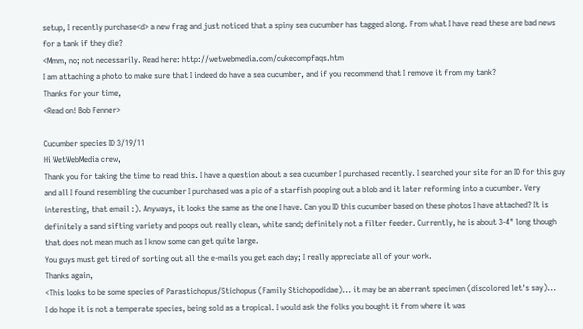setup, I recently purchase<d> a new frag and just noticed that a spiny sea cucumber has tagged along. From what I have read these are bad news for a tank if they die?
<Mmm, no; not necessarily. Read here: http://wetwebmedia.com/cukecompfaqs.htm
I am attaching a photo to make sure that I indeed do have a sea cucumber, and if you recommend that I remove it from my tank?
Thanks for your time,
<Read on! Bob Fenner>

Cucumber species ID 3/19/11
Hi WetWebMedia crew,
Thank you for taking the time to read this. I have a question about a sea cucumber I purchased recently. I searched your site for an ID for this guy and all I found resembling the cucumber I purchased was a pic of a starfish pooping out a blob and it later reforming into a cucumber. Very interesting, that email :). Anyways, it looks the same as the one I have. Can you ID this cucumber based on these photos I have attached? It is definitely a sand sifting variety and poops out really clean, white sand; definitely not a filter feeder. Currently, he is about 3-4" long though that does not mean much as I know some can get quite large.
You guys must get tired of sorting out all the e-mails you get each day; I really appreciate all of your work.
Thanks again,
<This looks to be some species of Parastichopus/Stichopus (Family Stichopodidae)... it may be an aberrant specimen (discolored let's say)...
I do hope it is not a temperate species, being sold as a tropical. I would ask the folks you bought it from where it was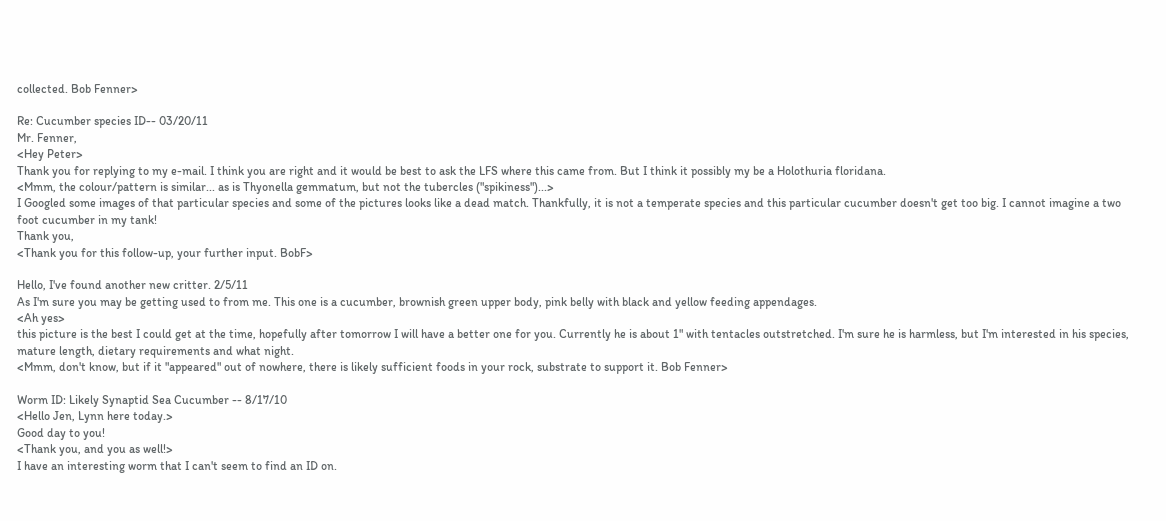collected. Bob Fenner>

Re: Cucumber species ID-- 03/20/11
Mr. Fenner,
<Hey Peter>
Thank you for replying to my e-mail. I think you are right and it would be best to ask the LFS where this came from. But I think it possibly my be a Holothuria floridana.
<Mmm, the colour/pattern is similar... as is Thyonella gemmatum, but not the tubercles ("spikiness")...>
I Googled some images of that particular species and some of the pictures looks like a dead match. Thankfully, it is not a temperate species and this particular cucumber doesn't get too big. I cannot imagine a two foot cucumber in my tank!
Thank you,
<Thank you for this follow-up, your further input. BobF>

Hello, I've found another new critter. 2/5/11
As I'm sure you may be getting used to from me. This one is a cucumber, brownish green upper body, pink belly with black and yellow feeding appendages.
<Ah yes>
this picture is the best I could get at the time, hopefully after tomorrow I will have a better one for you. Currently he is about 1" with tentacles outstretched. I'm sure he is harmless, but I'm interested in his species, mature length, dietary requirements and what night.
<Mmm, don't know, but if it "appeared" out of nowhere, there is likely sufficient foods in your rock, substrate to support it. Bob Fenner>

Worm ID: Likely Synaptid Sea Cucumber -- 8/17/10
<Hello Jen, Lynn here today.>
Good day to you!
<Thank you, and you as well!>
I have an interesting worm that I can't seem to find an ID on.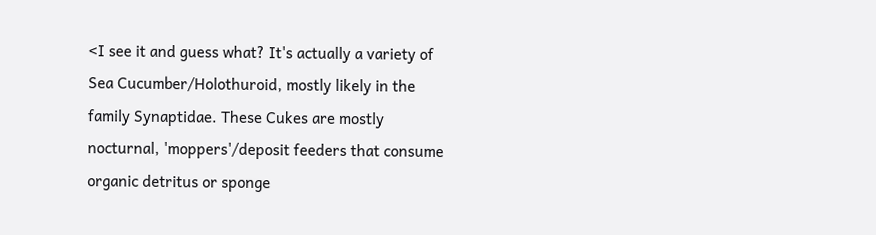<I see it and guess what? It's actually a variety of Sea Cucumber/Holothuroid, mostly likely in the family Synaptidae. These Cukes are mostly nocturnal, 'moppers'/deposit feeders that consume organic detritus or sponge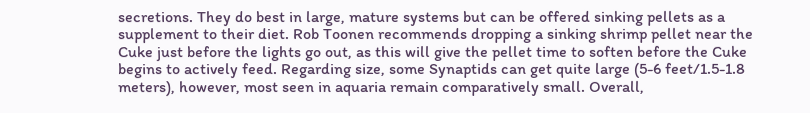secretions. They do best in large, mature systems but can be offered sinking pellets as a supplement to their diet. Rob Toonen recommends dropping a sinking shrimp pellet near the Cuke just before the lights go out, as this will give the pellet time to soften before the Cuke begins to actively feed. Regarding size, some Synaptids can get quite large (5-6 feet/1.5-1.8 meters), however, most seen in aquaria remain comparatively small. Overall,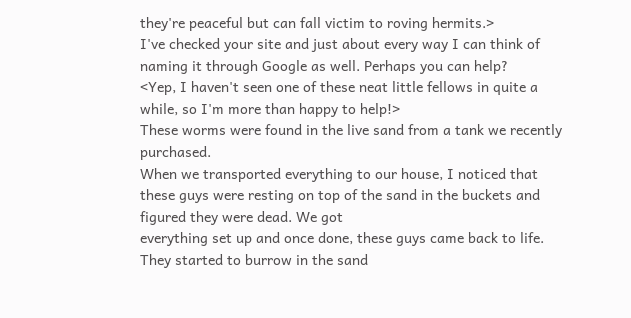they're peaceful but can fall victim to roving hermits.>
I've checked your site and just about every way I can think of naming it through Google as well. Perhaps you can help?
<Yep, I haven't seen one of these neat little fellows in quite a while, so I'm more than happy to help!>
These worms were found in the live sand from a tank we recently purchased.
When we transported everything to our house, I noticed that these guys were resting on top of the sand in the buckets and figured they were dead. We got
everything set up and once done, these guys came back to life. They started to burrow in the sand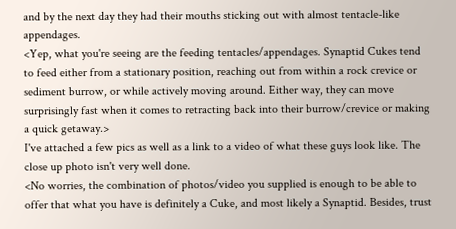and by the next day they had their mouths sticking out with almost tentacle-like appendages.
<Yep, what you're seeing are the feeding tentacles/appendages. Synaptid Cukes tend to feed either from a stationary position, reaching out from within a rock crevice or sediment burrow, or while actively moving around. Either way, they can move surprisingly fast when it comes to retracting back into their burrow/crevice or making a quick getaway.>
I've attached a few pics as well as a link to a video of what these guys look like. The close up photo isn't very well done.
<No worries, the combination of photos/video you supplied is enough to be able to offer that what you have is definitely a Cuke, and most likely a Synaptid. Besides, trust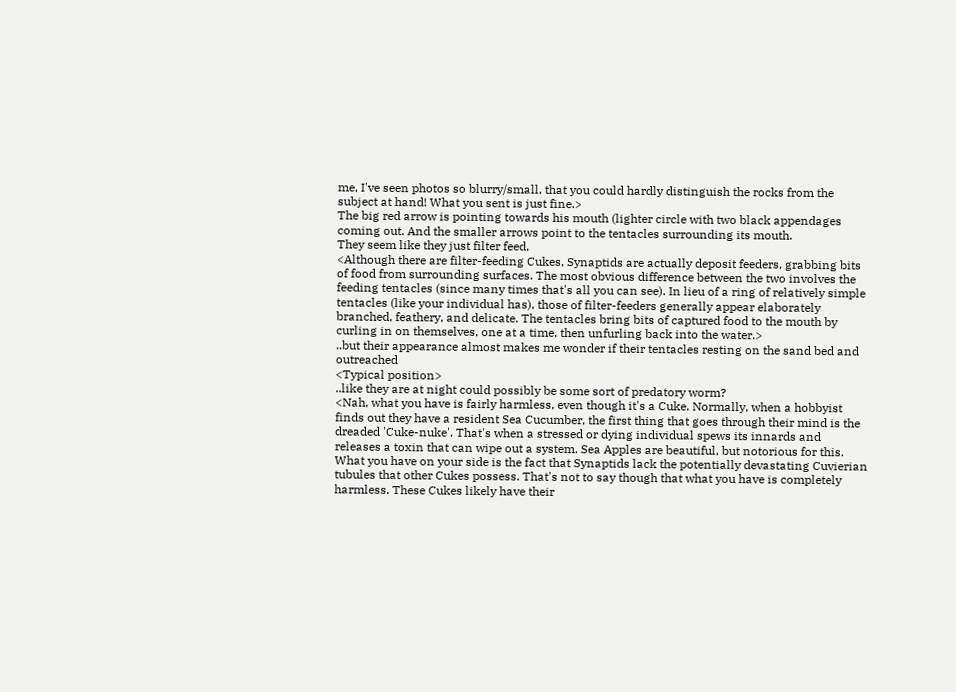me, I've seen photos so blurry/small, that you could hardly distinguish the rocks from the subject at hand! What you sent is just fine.>
The big red arrow is pointing towards his mouth (lighter circle with two black appendages coming out. And the smaller arrows point to the tentacles surrounding its mouth.
They seem like they just filter feed,
<Although there are filter-feeding Cukes, Synaptids are actually deposit feeders, grabbing bits of food from surrounding surfaces. The most obvious difference between the two involves the feeding tentacles (since many times that's all you can see). In lieu of a ring of relatively simple tentacles (like your individual has), those of filter-feeders generally appear elaborately branched, feathery, and delicate. The tentacles bring bits of captured food to the mouth by curling in on themselves, one at a time, then unfurling back into the water.>
..but their appearance almost makes me wonder if their tentacles resting on the sand bed and outreached
<Typical position>
..like they are at night could possibly be some sort of predatory worm?
<Nah, what you have is fairly harmless, even though it's a Cuke. Normally, when a hobbyist finds out they have a resident Sea Cucumber, the first thing that goes through their mind is the dreaded 'Cuke-nuke'. That's when a stressed or dying individual spews its innards and releases a toxin that can wipe out a system. Sea Apples are beautiful, but notorious for this. What you have on your side is the fact that Synaptids lack the potentially devastating Cuvierian tubules that other Cukes possess. That's not to say though that what you have is completely harmless. These Cukes likely have their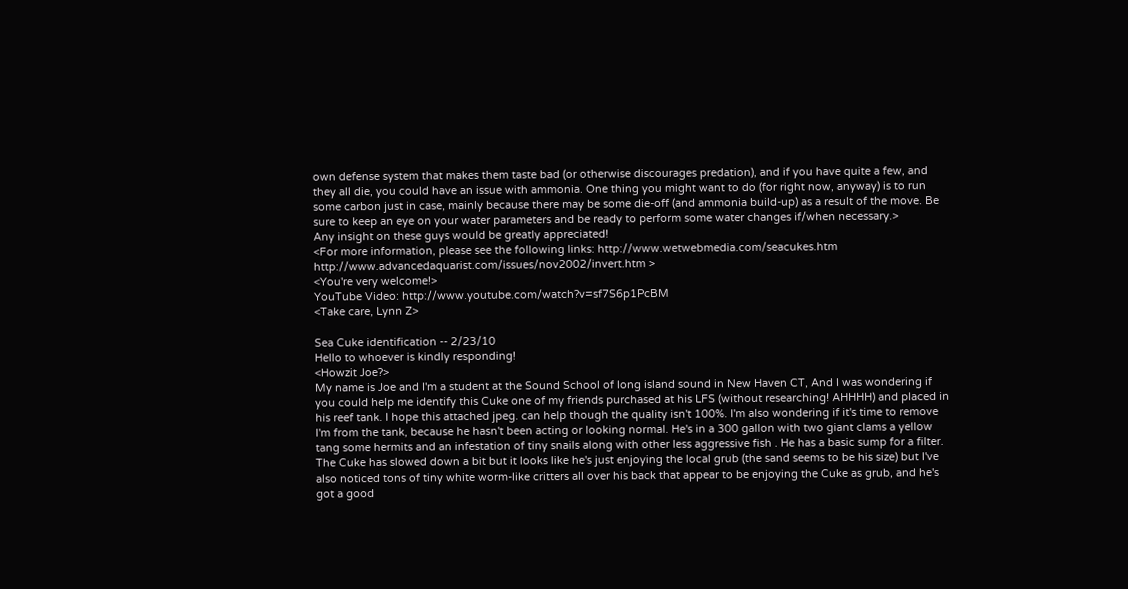own defense system that makes them taste bad (or otherwise discourages predation), and if you have quite a few, and they all die, you could have an issue with ammonia. One thing you might want to do (for right now, anyway) is to run some carbon just in case, mainly because there may be some die-off (and ammonia build-up) as a result of the move. Be sure to keep an eye on your water parameters and be ready to perform some water changes if/when necessary.>
Any insight on these guys would be greatly appreciated!
<For more information, please see the following links: http://www.wetwebmedia.com/seacukes.htm
http://www.advancedaquarist.com/issues/nov2002/invert.htm >
<You're very welcome!>
YouTube Video: http://www.youtube.com/watch?v=sf7S6p1PcBM
<Take care, Lynn Z>

Sea Cuke identification -- 2/23/10
Hello to whoever is kindly responding!
<Howzit Joe?>
My name is Joe and I'm a student at the Sound School of long island sound in New Haven CT, And I was wondering if you could help me identify this Cuke one of my friends purchased at his LFS (without researching! AHHHH) and placed in his reef tank. I hope this attached jpeg. can help though the quality isn't 100%. I'm also wondering if it's time to remove I'm from the tank, because he hasn't been acting or looking normal. He's in a 300 gallon with two giant clams a yellow tang some hermits and an infestation of tiny snails along with other less aggressive fish . He has a basic sump for a filter. The Cuke has slowed down a bit but it looks like he's just enjoying the local grub (the sand seems to be his size) but I've also noticed tons of tiny white worm-like critters all over his back that appear to be enjoying the Cuke as grub, and he's got a good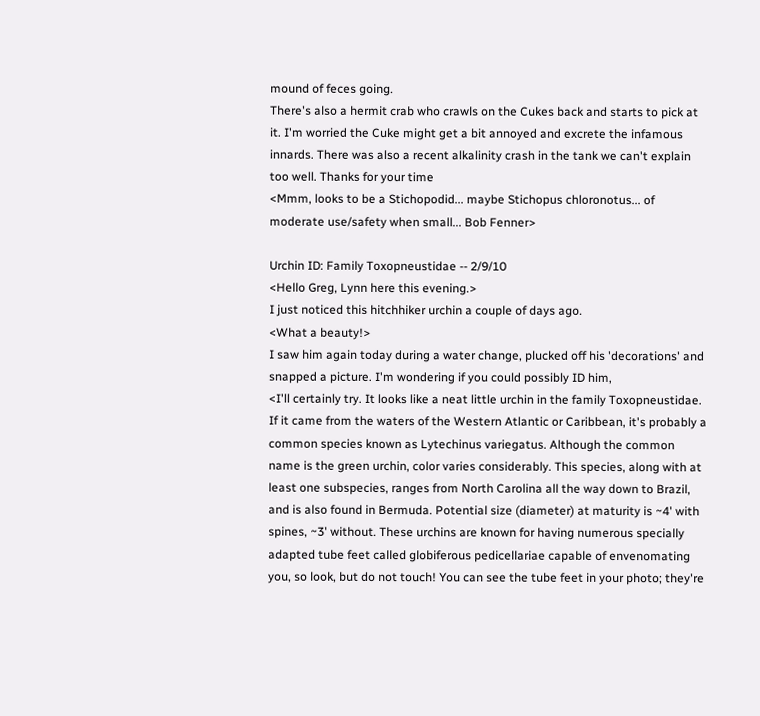mound of feces going.
There's also a hermit crab who crawls on the Cukes back and starts to pick at it. I'm worried the Cuke might get a bit annoyed and excrete the infamous innards. There was also a recent alkalinity crash in the tank we can't explain too well. Thanks for your time
<Mmm, looks to be a Stichopodid... maybe Stichopus chloronotus... of moderate use/safety when small... Bob Fenner>

Urchin ID: Family Toxopneustidae -- 2/9/10
<Hello Greg, Lynn here this evening.>
I just noticed this hitchhiker urchin a couple of days ago.
<What a beauty!>
I saw him again today during a water change, plucked off his 'decorations' and snapped a picture. I'm wondering if you could possibly ID him,
<I'll certainly try. It looks like a neat little urchin in the family Toxopneustidae. If it came from the waters of the Western Atlantic or Caribbean, it's probably a common species known as Lytechinus variegatus. Although the common name is the green urchin, color varies considerably. This species, along with at least one subspecies, ranges from North Carolina all the way down to Brazil, and is also found in Bermuda. Potential size (diameter) at maturity is ~4' with spines, ~3' without. These urchins are known for having numerous specially adapted tube feet called globiferous pedicellariae capable of envenomating you, so look, but do not touch! You can see the tube feet in your photo; they're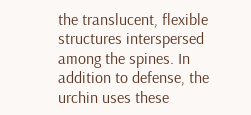the translucent, flexible structures interspersed among the spines. In addition to defense, the urchin uses these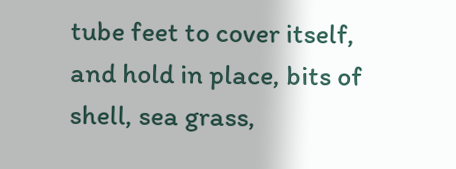tube feet to cover itself, and hold in place, bits of shell, sea grass,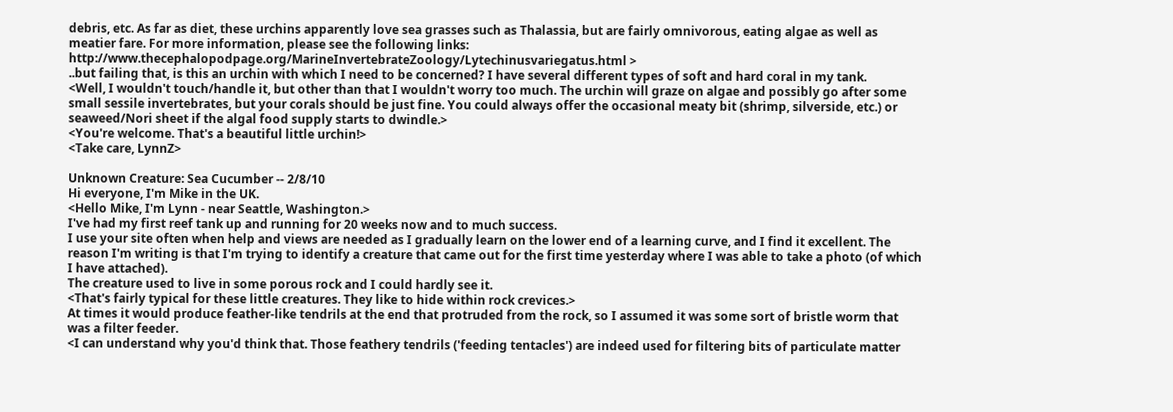debris, etc. As far as diet, these urchins apparently love sea grasses such as Thalassia, but are fairly omnivorous, eating algae as well as meatier fare. For more information, please see the following links:
http://www.thecephalopodpage.org/MarineInvertebrateZoology/Lytechinusvariegatus.html >
..but failing that, is this an urchin with which I need to be concerned? I have several different types of soft and hard coral in my tank.
<Well, I wouldn't touch/handle it, but other than that I wouldn't worry too much. The urchin will graze on algae and possibly go after some small sessile invertebrates, but your corals should be just fine. You could always offer the occasional meaty bit (shrimp, silverside, etc.) or seaweed/Nori sheet if the algal food supply starts to dwindle.>
<You're welcome. That's a beautiful little urchin!>
<Take care, LynnZ>

Unknown Creature: Sea Cucumber -- 2/8/10
Hi everyone, I'm Mike in the UK.
<Hello Mike, I'm Lynn - near Seattle, Washington.>
I've had my first reef tank up and running for 20 weeks now and to much success.
I use your site often when help and views are needed as I gradually learn on the lower end of a learning curve, and I find it excellent. The reason I'm writing is that I'm trying to identify a creature that came out for the first time yesterday where I was able to take a photo (of which I have attached).
The creature used to live in some porous rock and I could hardly see it.
<That's fairly typical for these little creatures. They like to hide within rock crevices.>
At times it would produce feather-like tendrils at the end that protruded from the rock, so I assumed it was some sort of bristle worm that was a filter feeder.
<I can understand why you'd think that. Those feathery tendrils ('feeding tentacles') are indeed used for filtering bits of particulate matter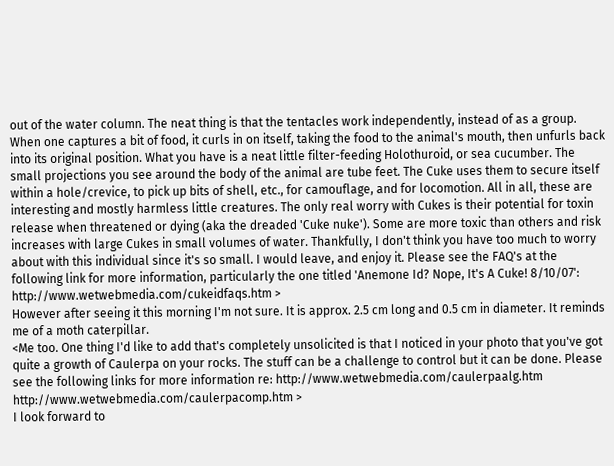out of the water column. The neat thing is that the tentacles work independently, instead of as a group. When one captures a bit of food, it curls in on itself, taking the food to the animal's mouth, then unfurls back into its original position. What you have is a neat little filter-feeding Holothuroid, or sea cucumber. The small projections you see around the body of the animal are tube feet. The Cuke uses them to secure itself within a hole/crevice, to pick up bits of shell, etc., for camouflage, and for locomotion. All in all, these are interesting and mostly harmless little creatures. The only real worry with Cukes is their potential for toxin release when threatened or dying (aka the dreaded 'Cuke nuke'). Some are more toxic than others and risk increases with large Cukes in small volumes of water. Thankfully, I don't think you have too much to worry about with this individual since it's so small. I would leave, and enjoy it. Please see the FAQ's at the following link for more information, particularly the one titled 'Anemone Id? Nope, It's A Cuke! 8/10/07': http://www.wetwebmedia.com/cukeidfaqs.htm >
However after seeing it this morning I'm not sure. It is approx. 2.5 cm long and 0.5 cm in diameter. It reminds me of a moth caterpillar.
<Me too. One thing I'd like to add that's completely unsolicited is that I noticed in your photo that you've got quite a growth of Caulerpa on your rocks. The stuff can be a challenge to control but it can be done. Please see the following links for more information re: http://www.wetwebmedia.com/caulerpaalg.htm
http://www.wetwebmedia.com/caulerpacomp.htm >
I look forward to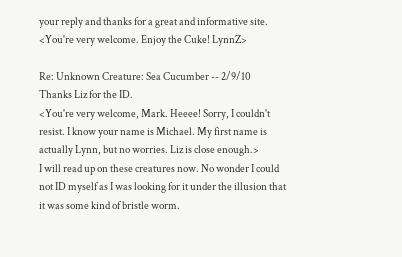your reply and thanks for a great and informative site.
<You're very welcome. Enjoy the Cuke! LynnZ>

Re: Unknown Creature: Sea Cucumber -- 2/9/10
Thanks Liz for the ID.
<You're very welcome, Mark. Heeee! Sorry, I couldn't resist. I know your name is Michael. My first name is actually Lynn, but no worries. Liz is close enough.>
I will read up on these creatures now. No wonder I could not ID myself as I was looking for it under the illusion that it was some kind of bristle worm.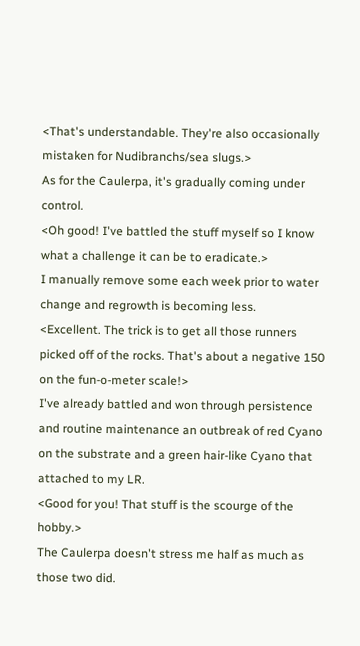<That's understandable. They're also occasionally mistaken for Nudibranchs/sea slugs.>
As for the Caulerpa, it's gradually coming under control.
<Oh good! I've battled the stuff myself so I know what a challenge it can be to eradicate.>
I manually remove some each week prior to water change and regrowth is becoming less.
<Excellent. The trick is to get all those runners picked off of the rocks. That's about a negative 150 on the fun-o-meter scale!>
I've already battled and won through persistence and routine maintenance an outbreak of red Cyano on the substrate and a green hair-like Cyano that attached to my LR.
<Good for you! That stuff is the scourge of the hobby.>
The Caulerpa doesn't stress me half as much as those two did.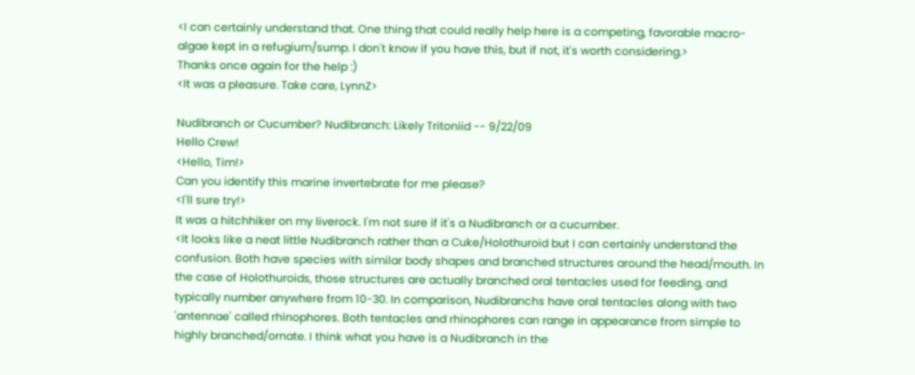<I can certainly understand that. One thing that could really help here is a competing, favorable macro-algae kept in a refugium/sump. I don't know if you have this, but if not, it's worth considering.>
Thanks once again for the help :)
<It was a pleasure. Take care, LynnZ>

Nudibranch or Cucumber? Nudibranch: Likely Tritoniid -- 9/22/09
Hello Crew!
<Hello, Tim!>
Can you identify this marine invertebrate for me please?
<I'll sure try!>
It was a hitchhiker on my liverock. I'm not sure if it's a Nudibranch or a cucumber.
<It looks like a neat little Nudibranch rather than a Cuke/Holothuroid but I can certainly understand the confusion. Both have species with similar body shapes and branched structures around the head/mouth. In the case of Holothuroids, those structures are actually branched oral tentacles used for feeding, and typically number anywhere from 10-30. In comparison, Nudibranchs have oral tentacles along with two 'antennae' called rhinophores. Both tentacles and rhinophores can range in appearance from simple to highly branched/ornate. I think what you have is a Nudibranch in the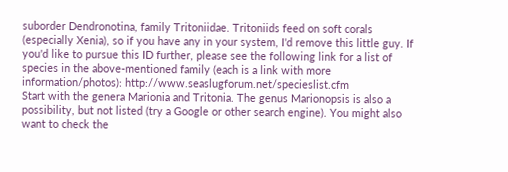suborder Dendronotina, family Tritoniidae. Tritoniids feed on soft corals (especially Xenia), so if you have any in your system, I'd remove this little guy. If you'd like to pursue this ID further, please see the following link for a list of species in the above-mentioned family (each is a link with more information/photos): http://www.seaslugforum.net/specieslist.cfm
Start with the genera Marionia and Tritonia. The genus Marionopsis is also a possibility, but not listed (try a Google or other search engine). You might also want to check the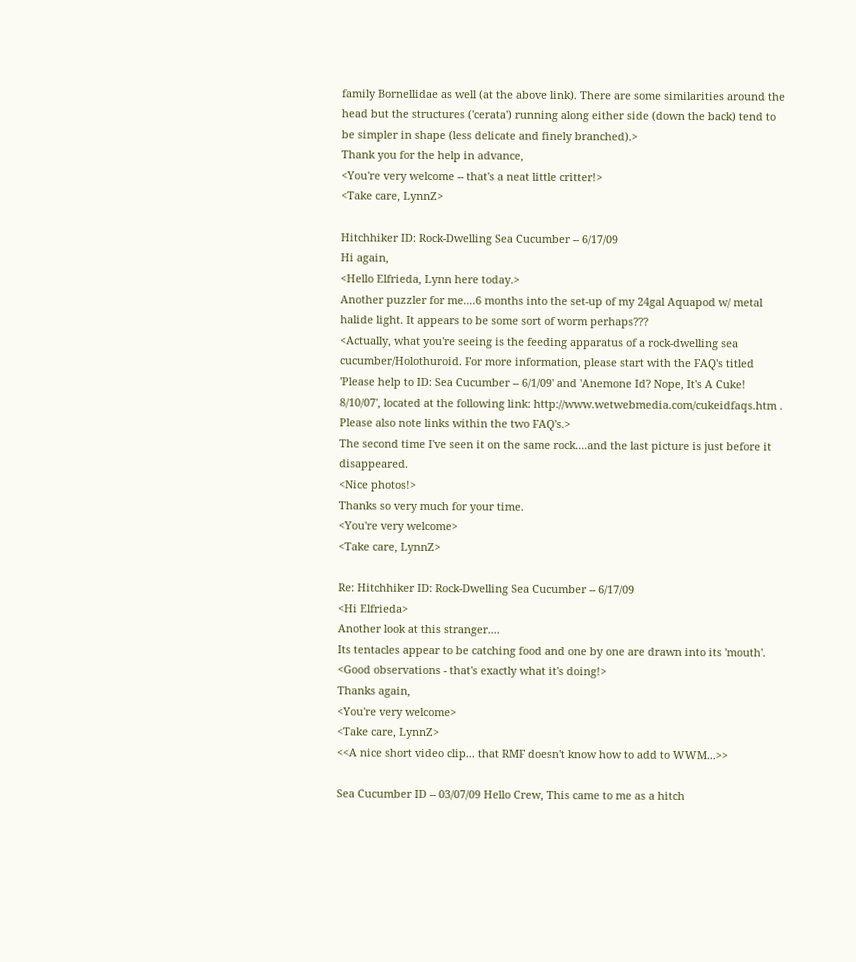family Bornellidae as well (at the above link). There are some similarities around the head but the structures ('cerata') running along either side (down the back) tend to be simpler in shape (less delicate and finely branched).>
Thank you for the help in advance,
<You're very welcome -- that's a neat little critter!>
<Take care, LynnZ>

Hitchhiker ID: Rock-Dwelling Sea Cucumber -- 6/17/09
Hi again,
<Hello Elfrieda, Lynn here today.>
Another puzzler for me....6 months into the set-up of my 24gal Aquapod w/ metal halide light. It appears to be some sort of worm perhaps???
<Actually, what you're seeing is the feeding apparatus of a rock-dwelling sea cucumber/Holothuroid. For more information, please start with the FAQ's titled 'Please help to ID: Sea Cucumber -- 6/1/09' and 'Anemone Id? Nope, It's A Cuke! 8/10/07', located at the following link: http://www.wetwebmedia.com/cukeidfaqs.htm . Please also note links within the two FAQ's.>
The second time I've seen it on the same rock....and the last picture is just before it disappeared.
<Nice photos!>
Thanks so very much for your time.
<You're very welcome>
<Take care, LynnZ>

Re: Hitchhiker ID: Rock-Dwelling Sea Cucumber -- 6/17/09
<Hi Elfrieda>
Another look at this stranger....
Its tentacles appear to be catching food and one by one are drawn into its 'mouth'.
<Good observations - that's exactly what it's doing!>
Thanks again,
<You're very welcome>
<Take care, LynnZ>
<<A nice short video clip... that RMF doesn't know how to add to WWM...>>

Sea Cucumber ID -- 03/07/09 Hello Crew, This came to me as a hitch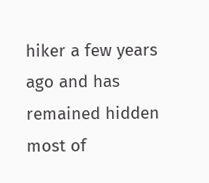hiker a few years ago and has remained hidden most of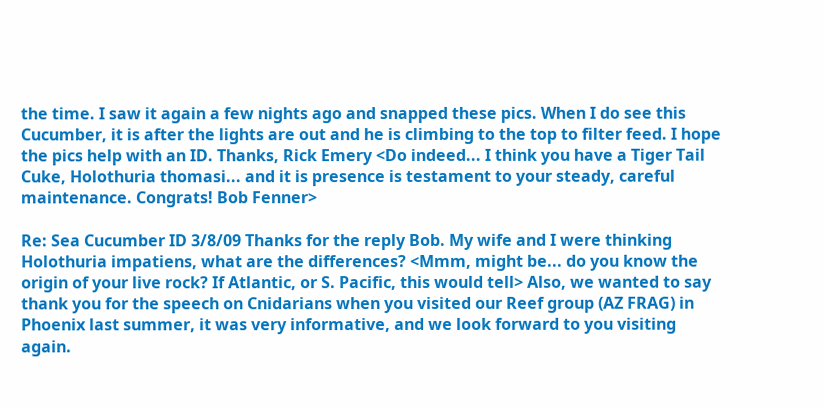the time. I saw it again a few nights ago and snapped these pics. When I do see this Cucumber, it is after the lights are out and he is climbing to the top to filter feed. I hope the pics help with an ID. Thanks, Rick Emery <Do indeed... I think you have a Tiger Tail Cuke, Holothuria thomasi... and it is presence is testament to your steady, careful maintenance. Congrats! Bob Fenner>

Re: Sea Cucumber ID 3/8/09 Thanks for the reply Bob. My wife and I were thinking Holothuria impatiens, what are the differences? <Mmm, might be... do you know the origin of your live rock? If Atlantic, or S. Pacific, this would tell> Also, we wanted to say thank you for the speech on Cnidarians when you visited our Reef group (AZ FRAG) in Phoenix last summer, it was very informative, and we look forward to you visiting again.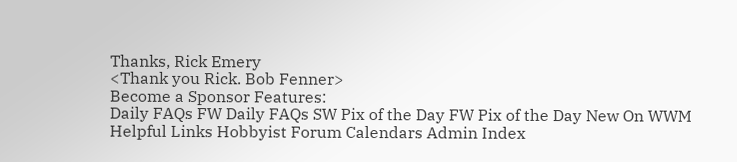Thanks, Rick Emery
<Thank you Rick. Bob Fenner>
Become a Sponsor Features:
Daily FAQs FW Daily FAQs SW Pix of the Day FW Pix of the Day New On WWM
Helpful Links Hobbyist Forum Calendars Admin Index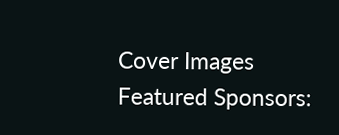Cover Images
Featured Sponsors: